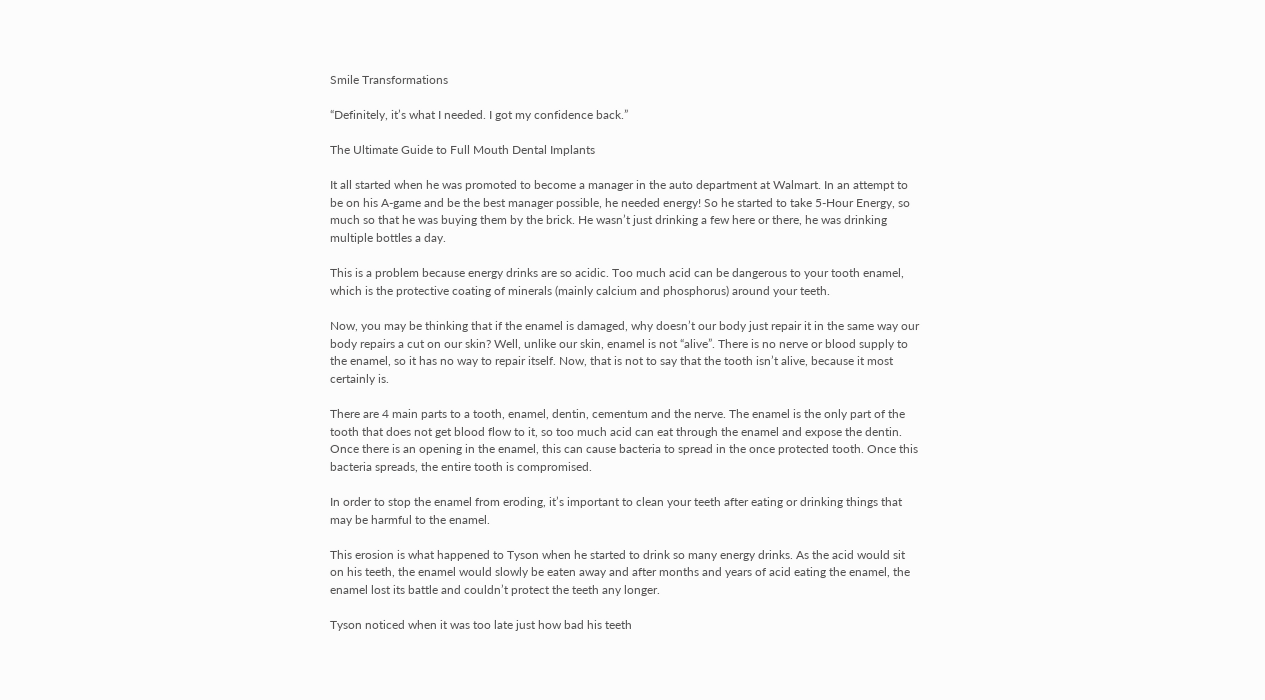Smile Transformations

“Definitely, it’s what I needed. I got my confidence back.”

The Ultimate Guide to Full Mouth Dental Implants

It all started when he was promoted to become a manager in the auto department at Walmart. In an attempt to be on his A-game and be the best manager possible, he needed energy! So he started to take 5-Hour Energy, so much so that he was buying them by the brick. He wasn’t just drinking a few here or there, he was drinking multiple bottles a day.

This is a problem because energy drinks are so acidic. Too much acid can be dangerous to your tooth enamel, which is the protective coating of minerals (mainly calcium and phosphorus) around your teeth.

Now, you may be thinking that if the enamel is damaged, why doesn’t our body just repair it in the same way our body repairs a cut on our skin? Well, unlike our skin, enamel is not “alive”. There is no nerve or blood supply to the enamel, so it has no way to repair itself. Now, that is not to say that the tooth isn’t alive, because it most certainly is.

There are 4 main parts to a tooth, enamel, dentin, cementum and the nerve. The enamel is the only part of the tooth that does not get blood flow to it, so too much acid can eat through the enamel and expose the dentin. Once there is an opening in the enamel, this can cause bacteria to spread in the once protected tooth. Once this bacteria spreads, the entire tooth is compromised.

In order to stop the enamel from eroding, it’s important to clean your teeth after eating or drinking things that may be harmful to the enamel.

This erosion is what happened to Tyson when he started to drink so many energy drinks. As the acid would sit on his teeth, the enamel would slowly be eaten away and after months and years of acid eating the enamel, the enamel lost its battle and couldn’t protect the teeth any longer.

Tyson noticed when it was too late just how bad his teeth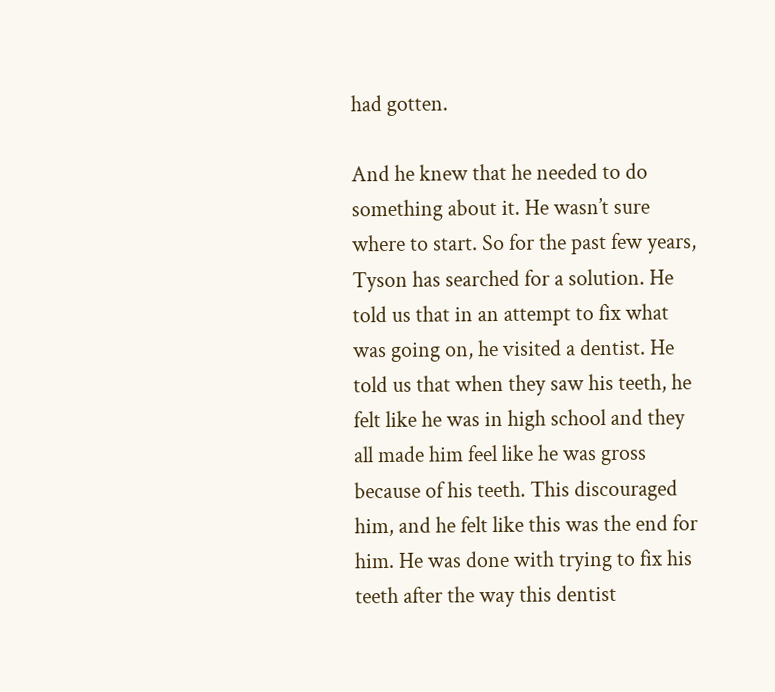had gotten.

And he knew that he needed to do something about it. He wasn’t sure where to start. So for the past few years, Tyson has searched for a solution. He told us that in an attempt to fix what was going on, he visited a dentist. He told us that when they saw his teeth, he felt like he was in high school and they all made him feel like he was gross because of his teeth. This discouraged him, and he felt like this was the end for him. He was done with trying to fix his teeth after the way this dentist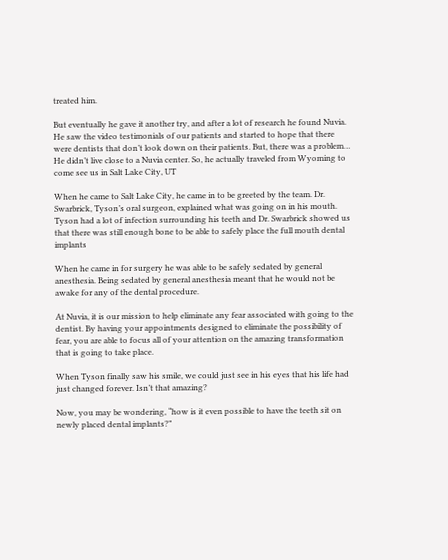treated him.

But eventually he gave it another try, and after a lot of research he found Nuvia. He saw the video testimonials of our patients and started to hope that there were dentists that don’t look down on their patients. But, there was a problem… He didn’t live close to a Nuvia center. So, he actually traveled from Wyoming to come see us in Salt Lake City, UT

When he came to Salt Lake City, he came in to be greeted by the team. Dr. Swarbrick, Tyson’s oral surgeon, explained what was going on in his mouth. Tyson had a lot of infection surrounding his teeth and Dr. Swarbrick showed us that there was still enough bone to be able to safely place the full mouth dental implants

When he came in for surgery he was able to be safely sedated by general anesthesia. Being sedated by general anesthesia meant that he would not be awake for any of the dental procedure.

At Nuvia, it is our mission to help eliminate any fear associated with going to the dentist. By having your appointments designed to eliminate the possibility of fear, you are able to focus all of your attention on the amazing transformation that is going to take place.

When Tyson finally saw his smile, we could just see in his eyes that his life had just changed forever. Isn’t that amazing?

Now, you may be wondering, “how is it even possible to have the teeth sit on newly placed dental implants?”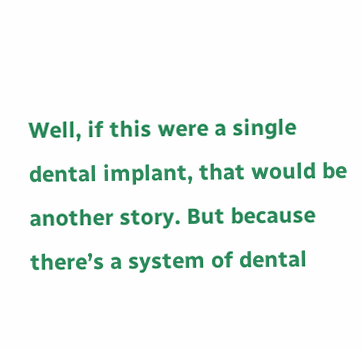Well, if this were a single dental implant, that would be another story. But because there’s a system of dental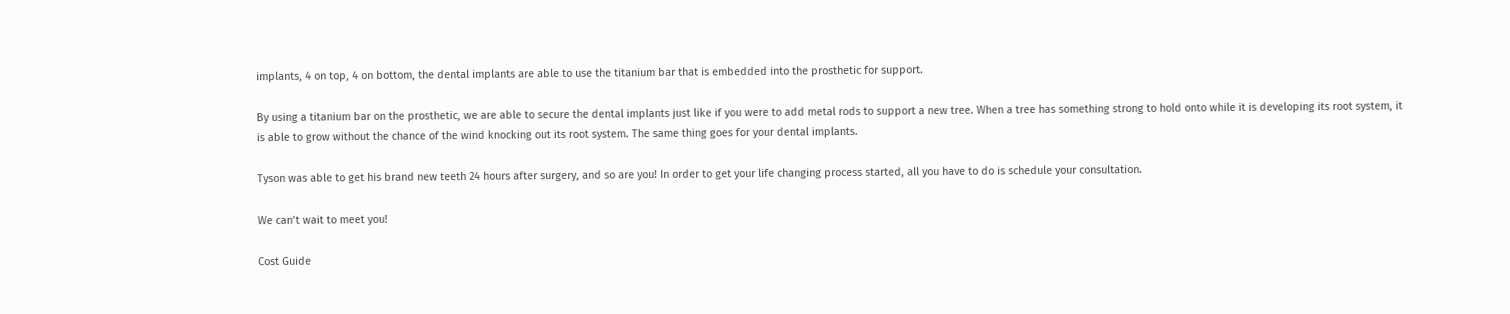implants, 4 on top, 4 on bottom, the dental implants are able to use the titanium bar that is embedded into the prosthetic for support.

By using a titanium bar on the prosthetic, we are able to secure the dental implants just like if you were to add metal rods to support a new tree. When a tree has something strong to hold onto while it is developing its root system, it is able to grow without the chance of the wind knocking out its root system. The same thing goes for your dental implants.

Tyson was able to get his brand new teeth 24 hours after surgery, and so are you! In order to get your life changing process started, all you have to do is schedule your consultation.

We can’t wait to meet you!

Cost Guide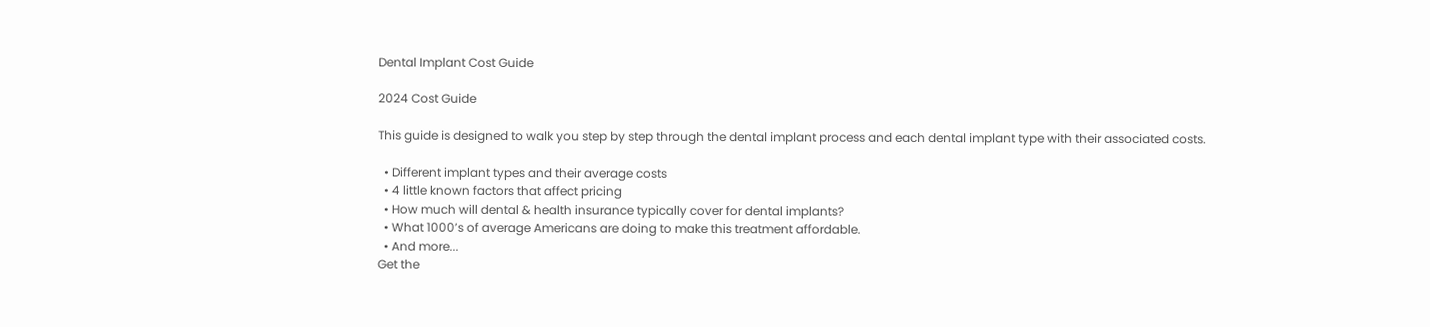Dental Implant Cost Guide

2024 Cost Guide

This guide is designed to walk you step by step through the dental implant process and each dental implant type with their associated costs.

  • Different implant types and their average costs
  • 4 little known factors that affect pricing
  • How much will dental & health insurance typically cover for dental implants?
  • What 1000’s of average Americans are doing to make this treatment affordable.
  • And more...
Get the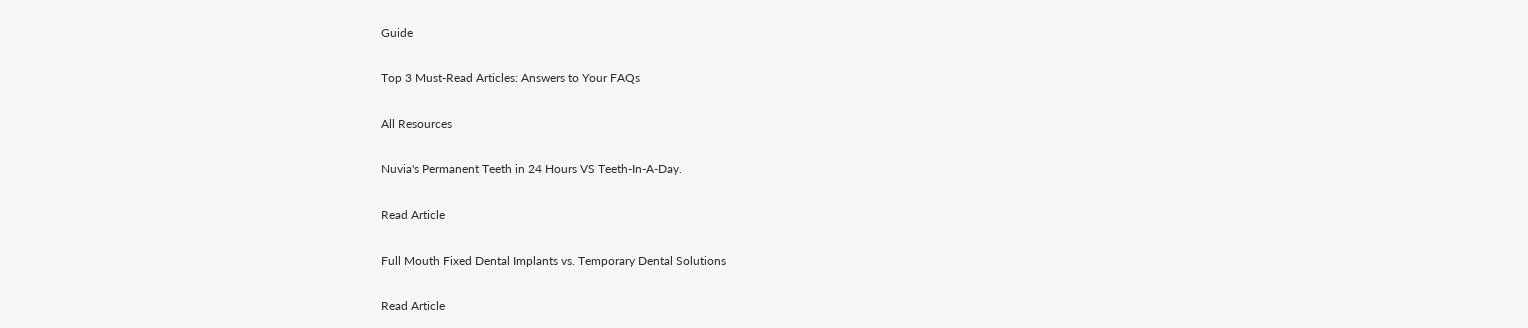Guide

Top 3 Must-Read Articles: Answers to Your FAQs

All Resources

Nuvia's Permanent Teeth in 24 Hours VS Teeth-In-A-Day.

Read Article

Full Mouth Fixed Dental Implants vs. Temporary Dental Solutions

Read Article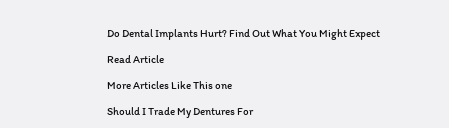Do Dental Implants Hurt? Find Out What You Might Expect

Read Article

More Articles Like This one

Should I Trade My Dentures For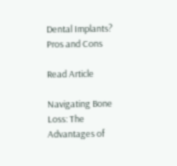Dental Implants? Pros and Cons

Read Article

Navigating Bone Loss: The Advantages of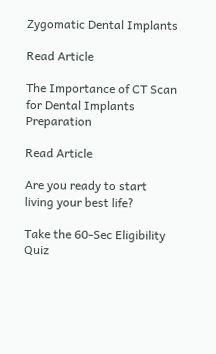Zygomatic Dental Implants

Read Article

The Importance of CT Scan for Dental Implants Preparation

Read Article

Are you ready to start living your best life?

Take the 60-Sec Eligibility Quiz